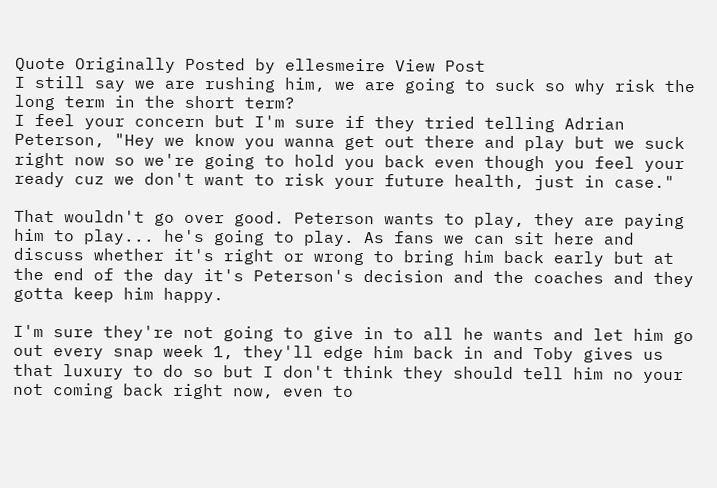Quote Originally Posted by ellesmeire View Post
I still say we are rushing him, we are going to suck so why risk the long term in the short term?
I feel your concern but I'm sure if they tried telling Adrian Peterson, "Hey we know you wanna get out there and play but we suck right now so we're going to hold you back even though you feel your ready cuz we don't want to risk your future health, just in case."

That wouldn't go over good. Peterson wants to play, they are paying him to play... he's going to play. As fans we can sit here and discuss whether it's right or wrong to bring him back early but at the end of the day it's Peterson's decision and the coaches and they gotta keep him happy.

I'm sure they're not going to give in to all he wants and let him go out every snap week 1, they'll edge him back in and Toby gives us that luxury to do so but I don't think they should tell him no your not coming back right now, even to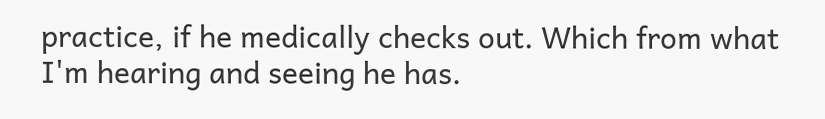practice, if he medically checks out. Which from what I'm hearing and seeing he has.